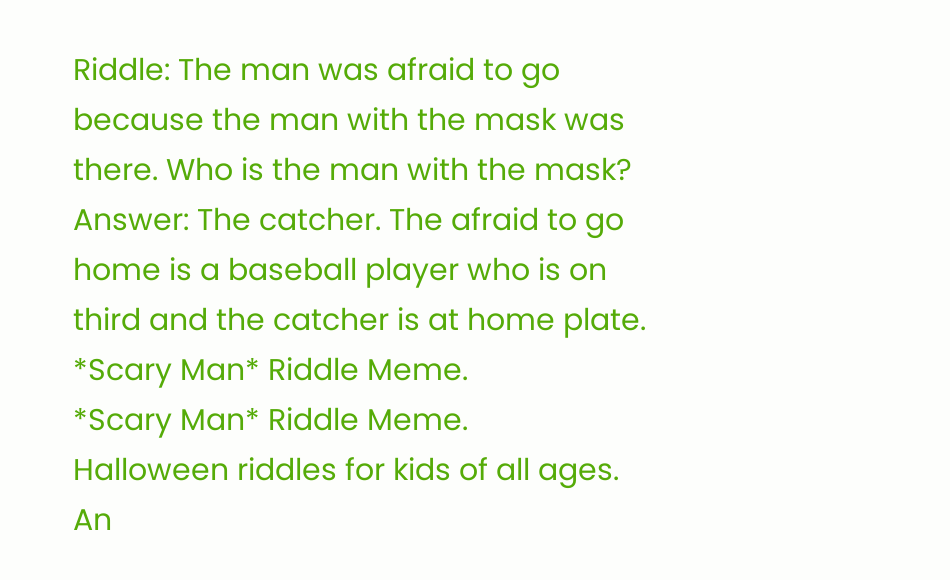Riddle: The man was afraid to go because the man with the mask was there. Who is the man with the mask?
Answer: The catcher. The afraid to go home is a baseball player who is on third and the catcher is at home plate.
*Scary Man* Riddle Meme.
*Scary Man* Riddle Meme.
Halloween riddles for kids of all ages. An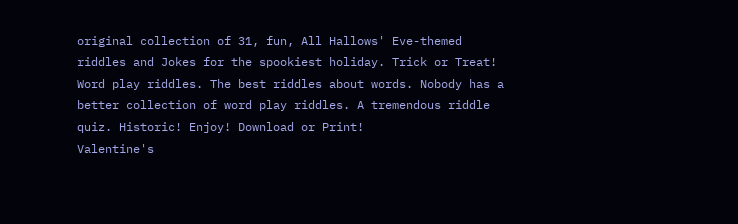original collection of 31, fun, All Hallows' Eve-themed riddles and Jokes for the spookiest holiday. Trick or Treat!
Word play riddles. The best riddles about words. Nobody has a better collection of word play riddles. A tremendous riddle quiz. Historic! Enjoy! Download or Print!
Valentine's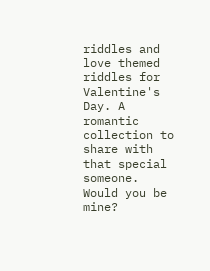riddles and love themed riddles for Valentine's Day. A romantic collection to share with that special someone. Would you be mine?